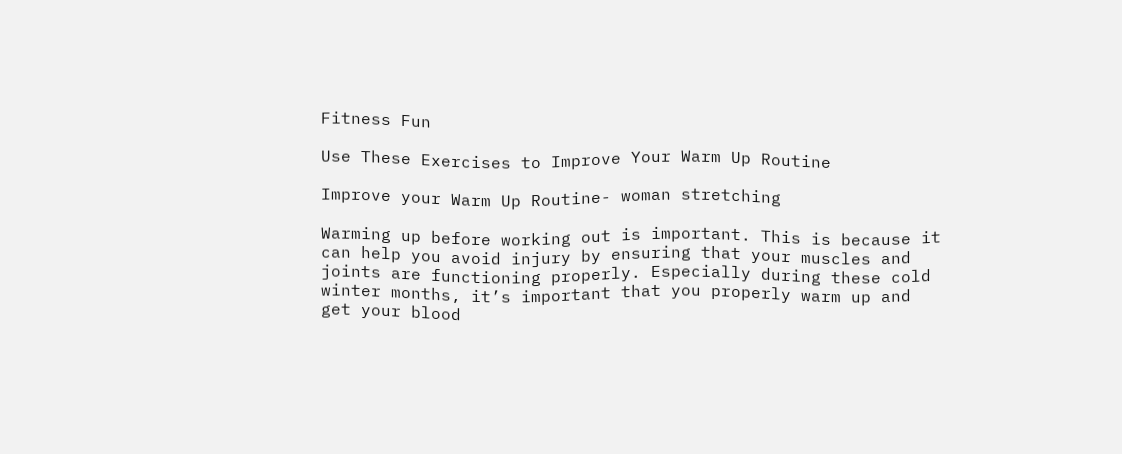Fitness Fun

Use These Exercises to Improve Your Warm Up Routine

Improve your Warm Up Routine- woman stretching

Warming up before working out is important. This is because it can help you avoid injury by ensuring that your muscles and joints are functioning properly. Especially during these cold winter months, it’s important that you properly warm up and get your blood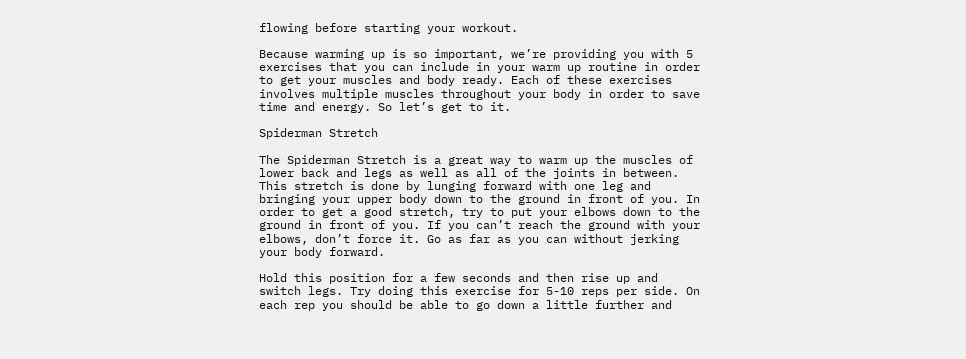flowing before starting your workout.

Because warming up is so important, we’re providing you with 5 exercises that you can include in your warm up routine in order to get your muscles and body ready. Each of these exercises involves multiple muscles throughout your body in order to save time and energy. So let’s get to it.

Spiderman Stretch

The Spiderman Stretch is a great way to warm up the muscles of lower back and legs as well as all of the joints in between. This stretch is done by lunging forward with one leg and bringing your upper body down to the ground in front of you. In order to get a good stretch, try to put your elbows down to the ground in front of you. If you can’t reach the ground with your elbows, don’t force it. Go as far as you can without jerking your body forward.

Hold this position for a few seconds and then rise up and switch legs. Try doing this exercise for 5-10 reps per side. On each rep you should be able to go down a little further and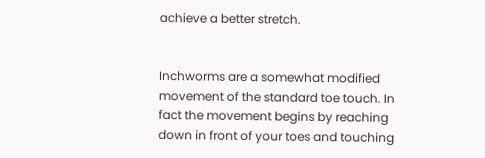achieve a better stretch.


Inchworms are a somewhat modified movement of the standard toe touch. In fact the movement begins by reaching down in front of your toes and touching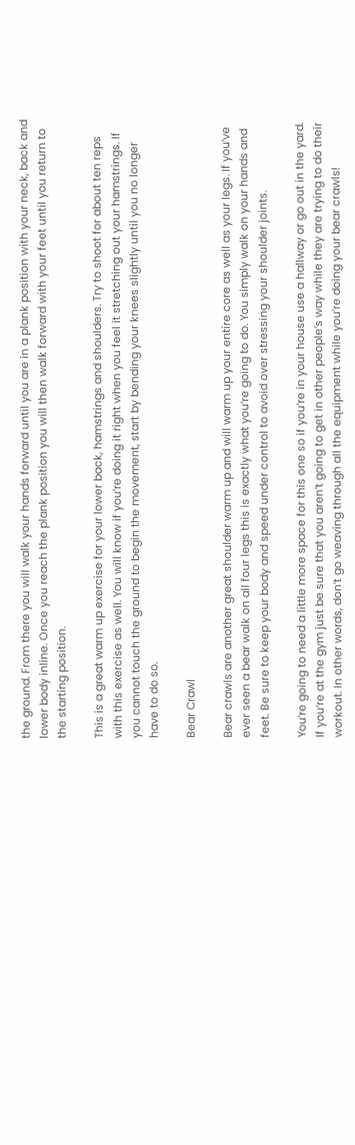the ground. From there you will walk your hands forward until you are in a plank position with your neck, back and lower body inline. Once you reach the plank position you will then walk forward with your feet until you return to the starting position.

This is a great warm up exercise for your lower back, hamstrings and shoulders. Try to shoot for about ten reps with this exercise as well. You will know if you’re doing it right when you feel it stretching out your hamstrings. If you cannot touch the ground to begin the movement, start by bending your knees slightly until you no longer have to do so.

Bear Crawl

Bear crawls are another great shoulder warm up and will warm up your entire core as well as your legs. If you’ve ever seen a bear walk on all four legs this is exactly what you’re going to do. You simply walk on your hands and feet. Be sure to keep your body and speed under control to avoid over stressing your shoulder joints.

You’re going to need a little more space for this one so if you’re in your house use a hallway or go out in the yard. If you’re at the gym just be sure that you aren’t going to get in other people’s way while they are trying to do their workout. In other words, don’t go weaving through all the equipment while you’re doing your bear crawls!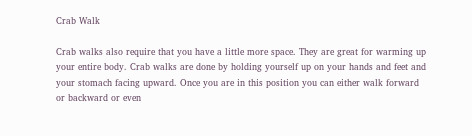Crab Walk

Crab walks also require that you have a little more space. They are great for warming up your entire body. Crab walks are done by holding yourself up on your hands and feet and your stomach facing upward. Once you are in this position you can either walk forward or backward or even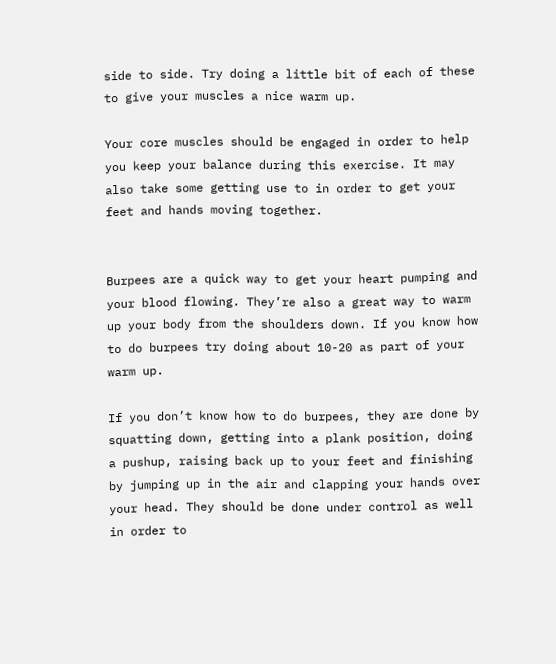side to side. Try doing a little bit of each of these to give your muscles a nice warm up.

Your core muscles should be engaged in order to help you keep your balance during this exercise. It may also take some getting use to in order to get your feet and hands moving together.


Burpees are a quick way to get your heart pumping and your blood flowing. They’re also a great way to warm up your body from the shoulders down. If you know how to do burpees try doing about 10-20 as part of your warm up.

If you don’t know how to do burpees, they are done by squatting down, getting into a plank position, doing a pushup, raising back up to your feet and finishing by jumping up in the air and clapping your hands over your head. They should be done under control as well in order to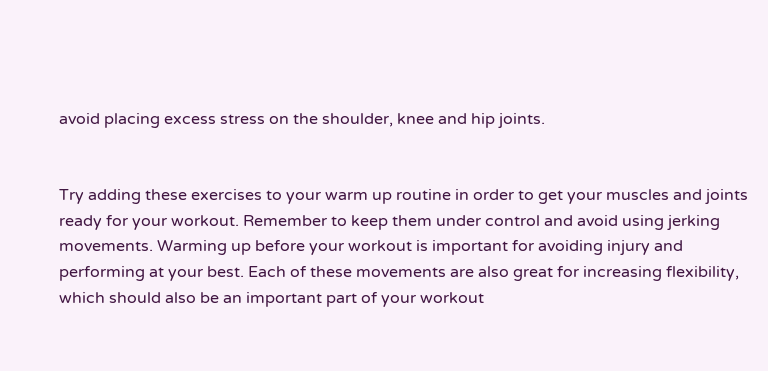avoid placing excess stress on the shoulder, knee and hip joints.


Try adding these exercises to your warm up routine in order to get your muscles and joints ready for your workout. Remember to keep them under control and avoid using jerking movements. Warming up before your workout is important for avoiding injury and performing at your best. Each of these movements are also great for increasing flexibility, which should also be an important part of your workout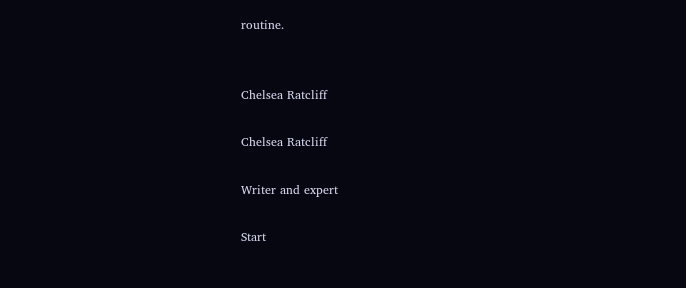routine.


Chelsea Ratcliff

Chelsea Ratcliff

Writer and expert

Start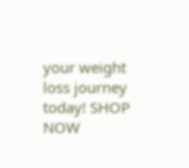your weight loss journey today! SHOP NOW